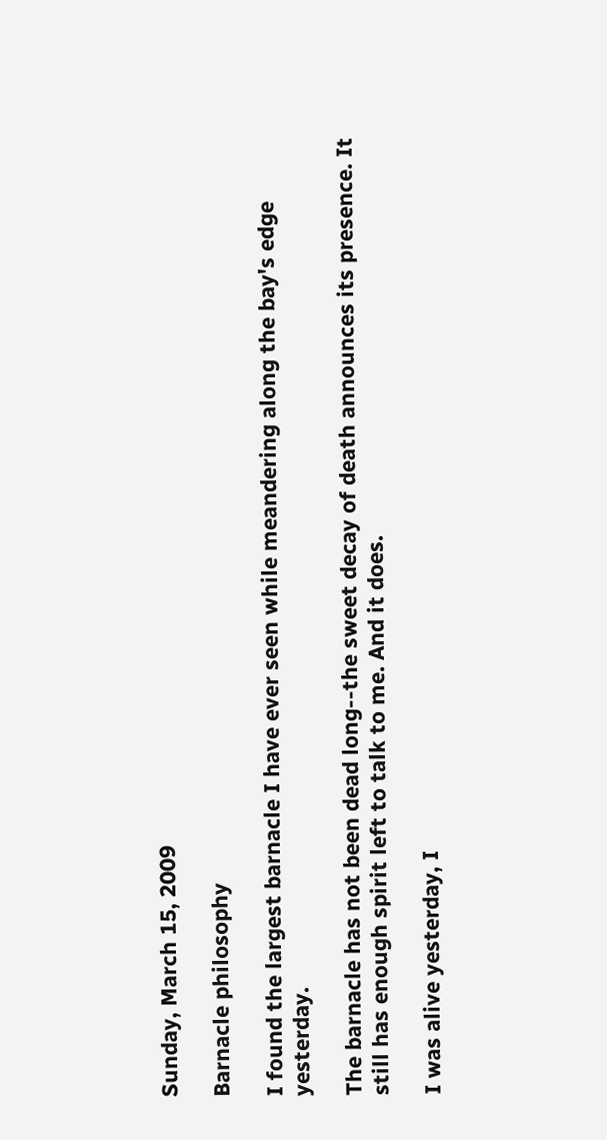Sunday, March 15, 2009

Barnacle philosophy

I found the largest barnacle I have ever seen while meandering along the bay's edge yesterday.

The barnacle has not been dead long--the sweet decay of death announces its presence. It still has enough spirit left to talk to me. And it does.

I was alive yesterday, I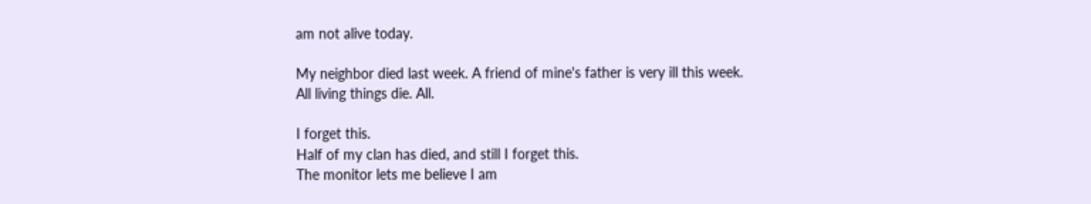am not alive today.

My neighbor died last week. A friend of mine's father is very ill this week.
All living things die. All.

I forget this.
Half of my clan has died, and still I forget this.
The monitor lets me believe I am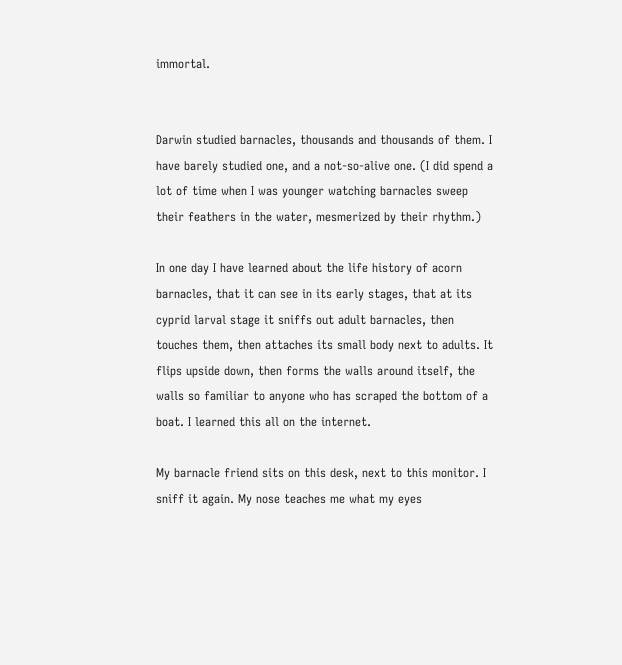immortal.


Darwin studied barnacles, thousands and thousands of them. I have barely studied one, and a not-so-alive one. (I did spend a lot of time when I was younger watching barnacles sweep their feathers in the water, mesmerized by their rhythm.)

In one day I have learned about the life history of acorn barnacles, that it can see in its early stages, that at its cyprid larval stage it sniffs out adult barnacles, then touches them, then attaches its small body next to adults. It flips upside down, then forms the walls around itself, the walls so familiar to anyone who has scraped the bottom of a boat. I learned this all on the internet.

My barnacle friend sits on this desk, next to this monitor. I sniff it again. My nose teaches me what my eyes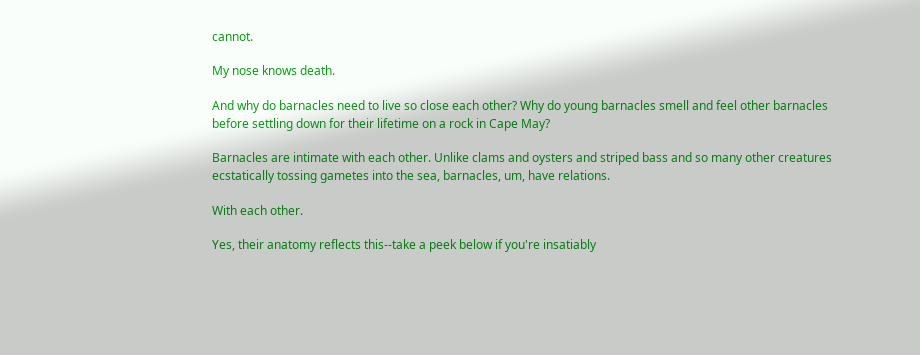cannot.

My nose knows death.

And why do barnacles need to live so close each other? Why do young barnacles smell and feel other barnacles before settling down for their lifetime on a rock in Cape May?

Barnacles are intimate with each other. Unlike clams and oysters and striped bass and so many other creatures ecstatically tossing gametes into the sea, barnacles, um, have relations.

With each other.

Yes, their anatomy reflects this--take a peek below if you're insatiably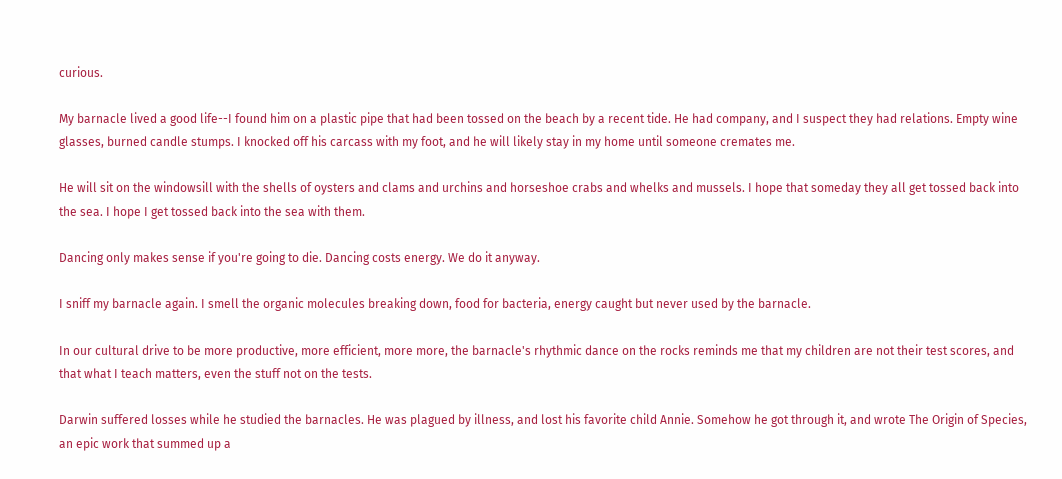curious.

My barnacle lived a good life--I found him on a plastic pipe that had been tossed on the beach by a recent tide. He had company, and I suspect they had relations. Empty wine glasses, burned candle stumps. I knocked off his carcass with my foot, and he will likely stay in my home until someone cremates me.

He will sit on the windowsill with the shells of oysters and clams and urchins and horseshoe crabs and whelks and mussels. I hope that someday they all get tossed back into the sea. I hope I get tossed back into the sea with them.

Dancing only makes sense if you're going to die. Dancing costs energy. We do it anyway.

I sniff my barnacle again. I smell the organic molecules breaking down, food for bacteria, energy caught but never used by the barnacle.

In our cultural drive to be more productive, more efficient, more more, the barnacle's rhythmic dance on the rocks reminds me that my children are not their test scores, and that what I teach matters, even the stuff not on the tests.

Darwin suffered losses while he studied the barnacles. He was plagued by illness, and lost his favorite child Annie. Somehow he got through it, and wrote The Origin of Species, an epic work that summed up a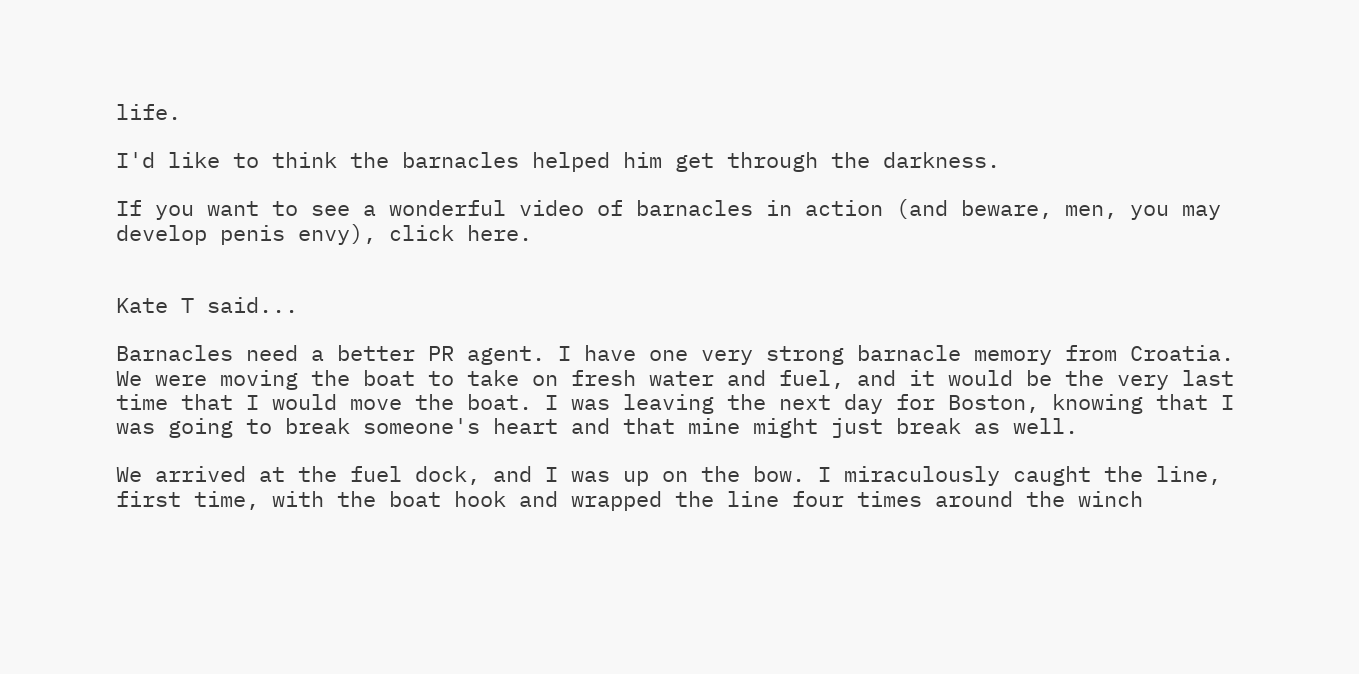life.

I'd like to think the barnacles helped him get through the darkness.

If you want to see a wonderful video of barnacles in action (and beware, men, you may develop penis envy), click here.


Kate T said...

Barnacles need a better PR agent. I have one very strong barnacle memory from Croatia. We were moving the boat to take on fresh water and fuel, and it would be the very last time that I would move the boat. I was leaving the next day for Boston, knowing that I was going to break someone's heart and that mine might just break as well.

We arrived at the fuel dock, and I was up on the bow. I miraculously caught the line, first time, with the boat hook and wrapped the line four times around the winch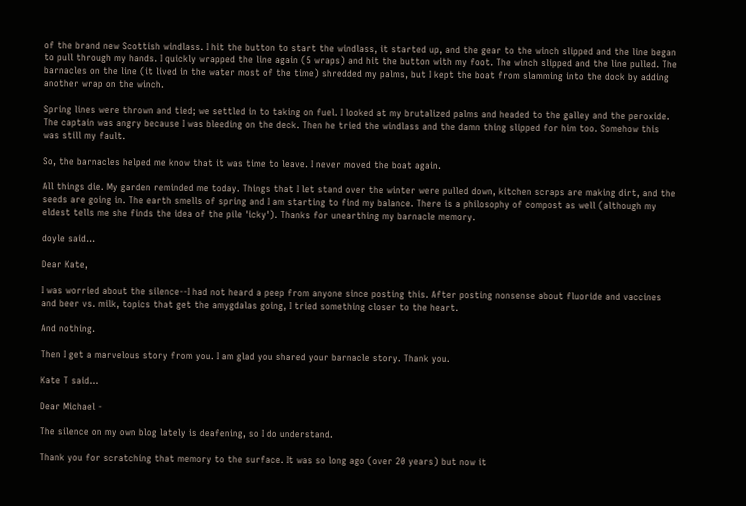of the brand new Scottish windlass. I hit the button to start the windlass, it started up, and the gear to the winch slipped and the line began to pull through my hands. I quickly wrapped the line again (5 wraps) and hit the button with my foot. The winch slipped and the line pulled. The barnacles on the line (it lived in the water most of the time) shredded my palms, but I kept the boat from slamming into the dock by adding another wrap on the winch.

Spring lines were thrown and tied; we settled in to taking on fuel. I looked at my brutalized palms and headed to the galley and the peroxide. The captain was angry because I was bleeding on the deck. Then he tried the windlass and the damn thing slipped for him too. Somehow this was still my fault.

So, the barnacles helped me know that it was time to leave. I never moved the boat again.

All things die. My garden reminded me today. Things that I let stand over the winter were pulled down, kitchen scraps are making dirt, and the seeds are going in. The earth smells of spring and I am starting to find my balance. There is a philosophy of compost as well (although my eldest tells me she finds the idea of the pile 'icky'). Thanks for unearthing my barnacle memory.

doyle said...

Dear Kate,

I was worried about the silence--I had not heard a peep from anyone since posting this. After posting nonsense about fluoride and vaccines and beer vs. milk, topics that get the amygdalas going, I tried something closer to the heart.

And nothing.

Then I get a marvelous story from you. I am glad you shared your barnacle story. Thank you.

Kate T said...

Dear Michael -

The silence on my own blog lately is deafening, so I do understand.

Thank you for scratching that memory to the surface. It was so long ago (over 20 years) but now it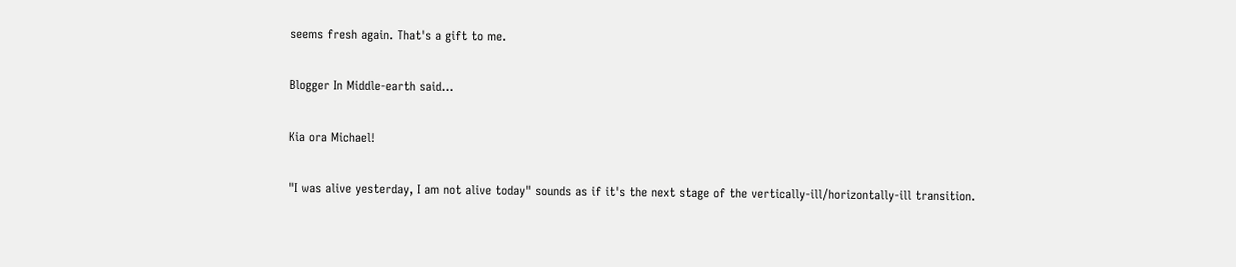seems fresh again. That's a gift to me.

Blogger In Middle-earth said...

Kia ora Michael!

"I was alive yesterday, I am not alive today" sounds as if it's the next stage of the vertically-ill/horizontally-ill transition.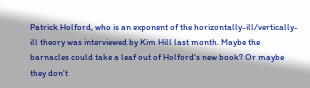Patrick Holford, who is an exponent of the horizontally-ill/vertically-ill theory was interviewed by Kim Hill last month. Maybe the barnacles could take a leaf out of Holford's new book? Or maybe they don't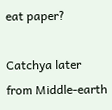eat paper?

Catchya later
from Middle-earth